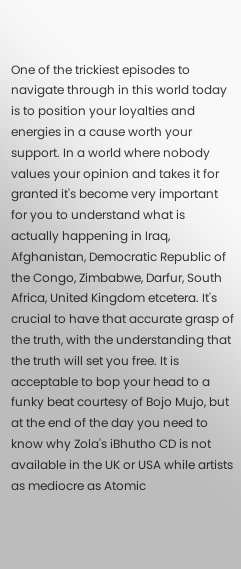One of the trickiest episodes to navigate through in this world today is to position your loyalties and energies in a cause worth your support. In a world where nobody values your opinion and takes it for granted it's become very important for you to understand what is actually happening in Iraq, Afghanistan, Democratic Republic of the Congo, Zimbabwe, Darfur, South Africa, United Kingdom etcetera. It's crucial to have that accurate grasp of the truth, with the understanding that the truth will set you free. It is acceptable to bop your head to a funky beat courtesy of Bojo Mujo, but at the end of the day you need to know why Zola's iBhutho CD is not available in the UK or USA while artists as mediocre as Atomic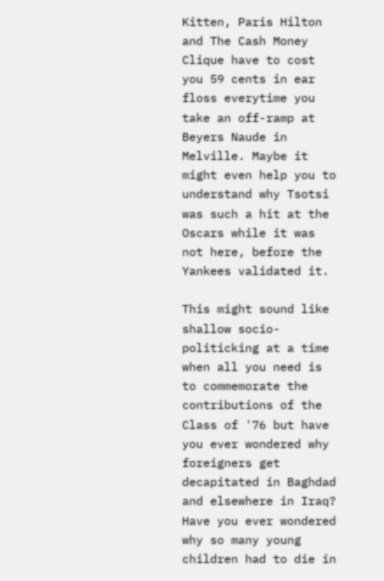Kitten, Paris Hilton and The Cash Money Clique have to cost you 59 cents in ear floss everytime you take an off-ramp at Beyers Naude in Melville. Maybe it might even help you to understand why Tsotsi was such a hit at the Oscars while it was not here, before the Yankees validated it.

This might sound like shallow socio-politicking at a time when all you need is to commemorate the contributions of the Class of '76 but have you ever wondered why foreigners get decapitated in Baghdad and elsewhere in Iraq? Have you ever wondered why so many young children had to die in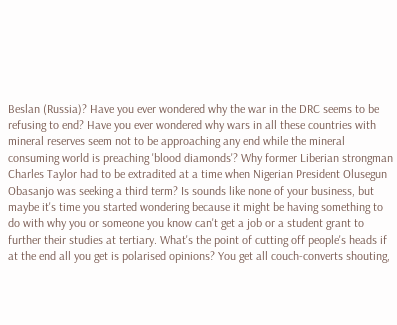Beslan (Russia)? Have you ever wondered why the war in the DRC seems to be refusing to end? Have you ever wondered why wars in all these countries with mineral reserves seem not to be approaching any end while the mineral consuming world is preaching 'blood diamonds'? Why former Liberian strongman Charles Taylor had to be extradited at a time when Nigerian President Olusegun Obasanjo was seeking a third term? Is sounds like none of your business, but maybe it's time you started wondering because it might be having something to do with why you or someone you know can't get a job or a student grant to further their studies at tertiary. What's the point of cutting off people's heads if at the end all you get is polarised opinions? You get all couch-converts shouting,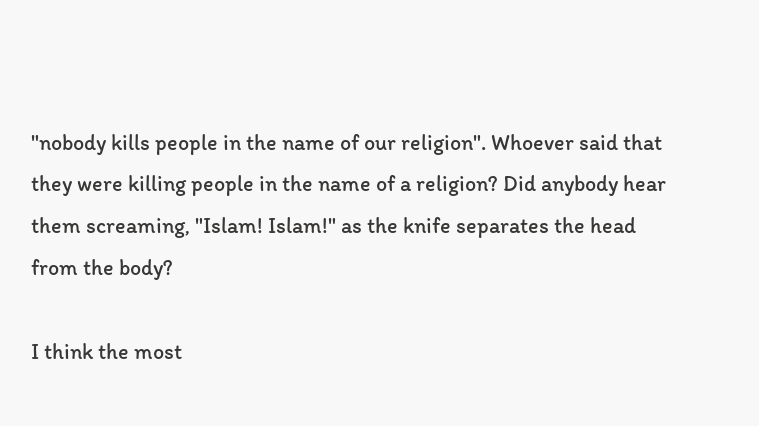"nobody kills people in the name of our religion". Whoever said that they were killing people in the name of a religion? Did anybody hear them screaming, "Islam! Islam!" as the knife separates the head from the body?

I think the most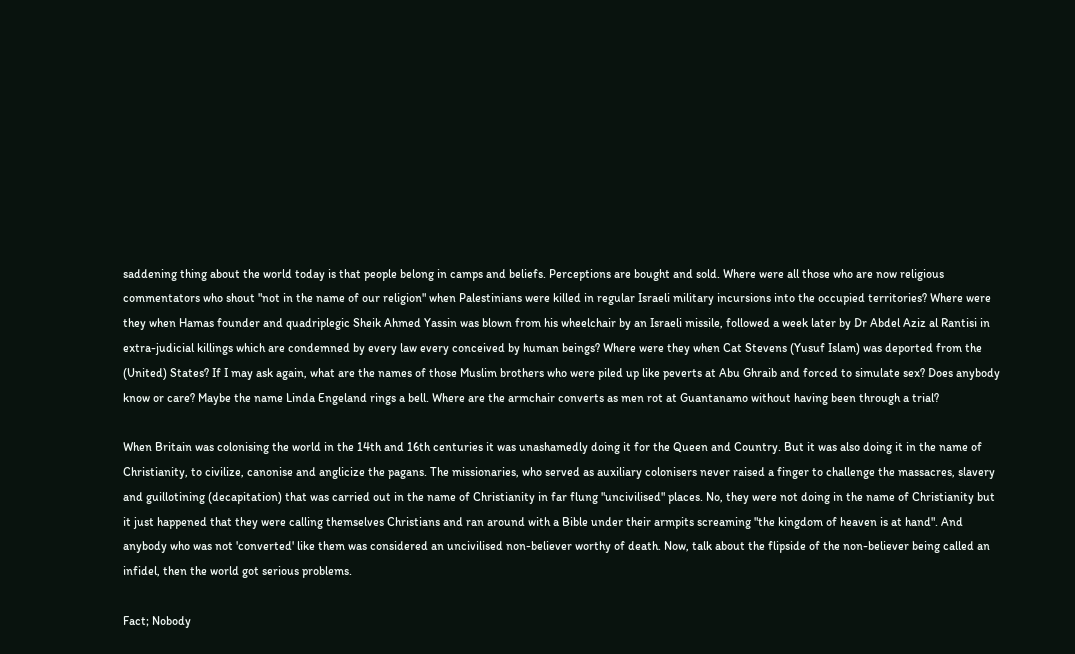saddening thing about the world today is that people belong in camps and beliefs. Perceptions are bought and sold. Where were all those who are now religious commentators who shout "not in the name of our religion" when Palestinians were killed in regular Israeli military incursions into the occupied territories? Where were they when Hamas founder and quadriplegic Sheik Ahmed Yassin was blown from his wheelchair by an Israeli missile, followed a week later by Dr Abdel Aziz al Rantisi in extra-judicial killings which are condemned by every law every conceived by human beings? Where were they when Cat Stevens (Yusuf Islam) was deported from the (United) States? If I may ask again, what are the names of those Muslim brothers who were piled up like peverts at Abu Ghraib and forced to simulate sex? Does anybody know or care? Maybe the name Linda Engeland rings a bell. Where are the armchair converts as men rot at Guantanamo without having been through a trial?

When Britain was colonising the world in the 14th and 16th centuries it was unashamedly doing it for the Queen and Country. But it was also doing it in the name of Christianity, to civilize, canonise and anglicize the pagans. The missionaries, who served as auxiliary colonisers never raised a finger to challenge the massacres, slavery and guillotining (decapitation) that was carried out in the name of Christianity in far flung "uncivilised" places. No, they were not doing in the name of Christianity but it just happened that they were calling themselves Christians and ran around with a Bible under their armpits screaming "the kingdom of heaven is at hand". And anybody who was not 'converted' like them was considered an uncivilised non-believer worthy of death. Now, talk about the flipside of the non-believer being called an infidel, then the world got serious problems.

Fact; Nobody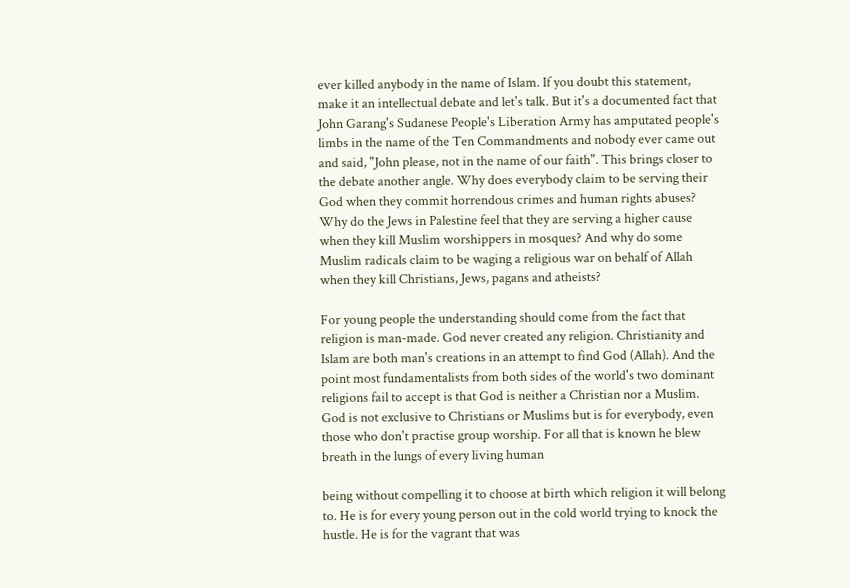ever killed anybody in the name of Islam. If you doubt this statement, make it an intellectual debate and let's talk. But it's a documented fact that John Garang's Sudanese People's Liberation Army has amputated people's limbs in the name of the Ten Commandments and nobody ever came out and said, "John please, not in the name of our faith". This brings closer to the debate another angle. Why does everybody claim to be serving their God when they commit horrendous crimes and human rights abuses? Why do the Jews in Palestine feel that they are serving a higher cause when they kill Muslim worshippers in mosques? And why do some Muslim radicals claim to be waging a religious war on behalf of Allah when they kill Christians, Jews, pagans and atheists?

For young people the understanding should come from the fact that religion is man-made. God never created any religion. Christianity and Islam are both man's creations in an attempt to find God (Allah). And the point most fundamentalists from both sides of the world's two dominant religions fail to accept is that God is neither a Christian nor a Muslim. God is not exclusive to Christians or Muslims but is for everybody, even those who don't practise group worship. For all that is known he blew breath in the lungs of every living human

being without compelling it to choose at birth which religion it will belong to. He is for every young person out in the cold world trying to knock the hustle. He is for the vagrant that was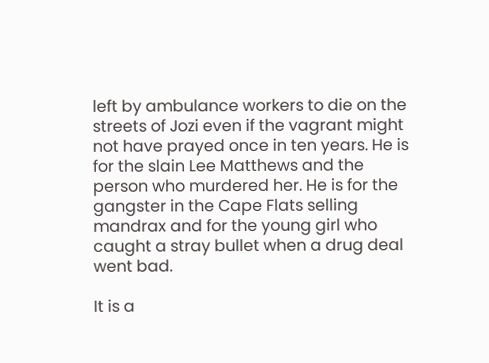left by ambulance workers to die on the streets of Jozi even if the vagrant might not have prayed once in ten years. He is for the slain Lee Matthews and the person who murdered her. He is for the gangster in the Cape Flats selling mandrax and for the young girl who caught a stray bullet when a drug deal went bad.

It is a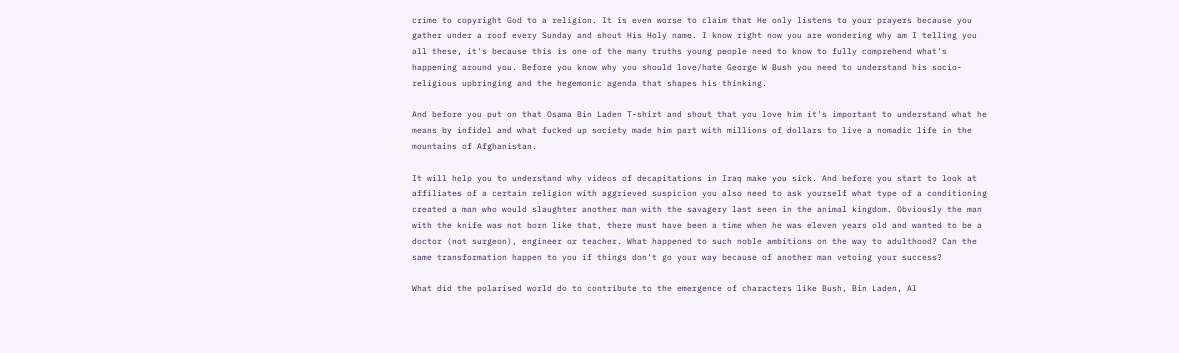crime to copyright God to a religion. It is even worse to claim that He only listens to your prayers because you gather under a roof every Sunday and shout His Holy name. I know right now you are wondering why am I telling you all these, it's because this is one of the many truths young people need to know to fully comprehend what's happening around you. Before you know why you should love/hate George W Bush you need to understand his socio-religious upbringing and the hegemonic agenda that shapes his thinking.

And before you put on that Osama Bin Laden T-shirt and shout that you love him it's important to understand what he means by infidel and what fucked up society made him part with millions of dollars to live a nomadic life in the mountains of Afghanistan.

It will help you to understand why videos of decapitations in Iraq make you sick. And before you start to look at affiliates of a certain religion with aggrieved suspicion you also need to ask yourself what type of a conditioning created a man who would slaughter another man with the savagery last seen in the animal kingdom. Obviously the man with the knife was not born like that, there must have been a time when he was eleven years old and wanted to be a doctor (not surgeon), engineer or teacher. What happened to such noble ambitions on the way to adulthood? Can the same transformation happen to you if things don't go your way because of another man vetoing your success?

What did the polarised world do to contribute to the emergence of characters like Bush, Bin Laden, Al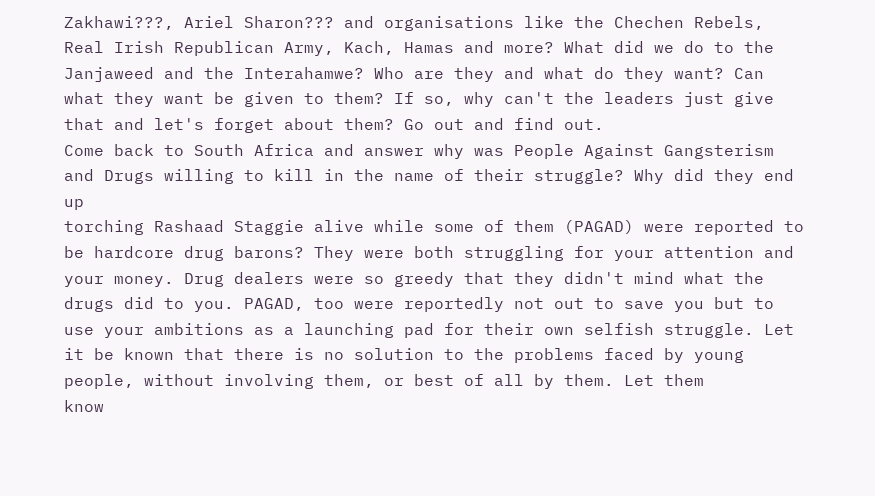Zakhawi???, Ariel Sharon??? and organisations like the Chechen Rebels, Real Irish Republican Army, Kach, Hamas and more? What did we do to the Janjaweed and the Interahamwe? Who are they and what do they want? Can what they want be given to them? If so, why can't the leaders just give that and let's forget about them? Go out and find out.
Come back to South Africa and answer why was People Against Gangsterism and Drugs willing to kill in the name of their struggle? Why did they end up
torching Rashaad Staggie alive while some of them (PAGAD) were reported to be hardcore drug barons? They were both struggling for your attention and your money. Drug dealers were so greedy that they didn't mind what the drugs did to you. PAGAD, too were reportedly not out to save you but to use your ambitions as a launching pad for their own selfish struggle. Let it be known that there is no solution to the problems faced by young people, without involving them, or best of all by them. Let them
know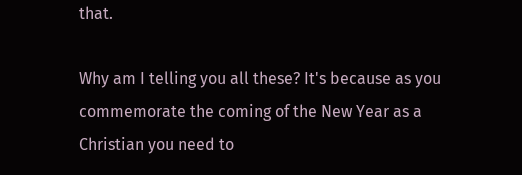that.

Why am I telling you all these? It's because as you commemorate the coming of the New Year as a Christian you need to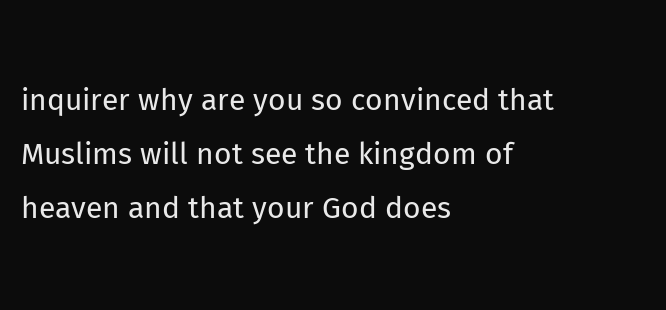inquirer why are you so convinced that Muslims will not see the kingdom of heaven and that your God does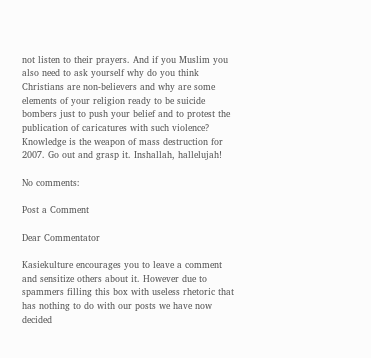not listen to their prayers. And if you Muslim you also need to ask yourself why do you think Christians are non-believers and why are some elements of your religion ready to be suicide bombers just to push your belief and to protest the publication of caricatures with such violence? Knowledge is the weapon of mass destruction for 2007. Go out and grasp it. Inshallah, hallelujah!

No comments:

Post a Comment

Dear Commentator

Kasiekulture encourages you to leave a comment and sensitize others about it. However due to spammers filling this box with useless rhetoric that has nothing to do with our posts we have now decided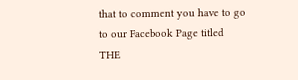that to comment you have to go to our Facebook Page titled THE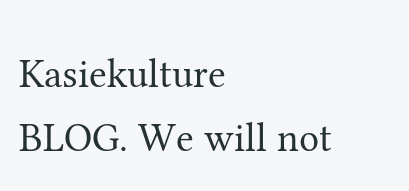Kasiekulture BLOG. We will not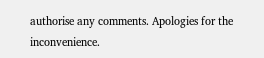authorise any comments. Apologies for the inconvenience.